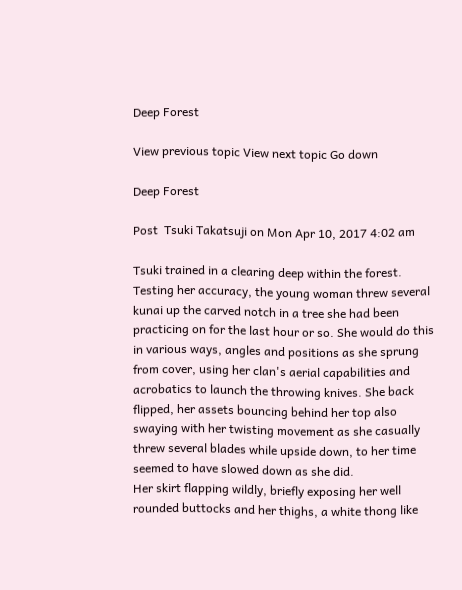Deep Forest

View previous topic View next topic Go down

Deep Forest

Post  Tsuki Takatsuji on Mon Apr 10, 2017 4:02 am

Tsuki trained in a clearing deep within the forest. Testing her accuracy, the young woman threw several kunai up the carved notch in a tree she had been practicing on for the last hour or so. She would do this in various ways, angles and positions as she sprung from cover, using her clan's aerial capabilities and acrobatics to launch the throwing knives. She back flipped, her assets bouncing behind her top also swaying with her twisting movement as she casually threw several blades while upside down, to her time seemed to have slowed down as she did.
Her skirt flapping wildly, briefly exposing her well rounded buttocks and her thighs, a white thong like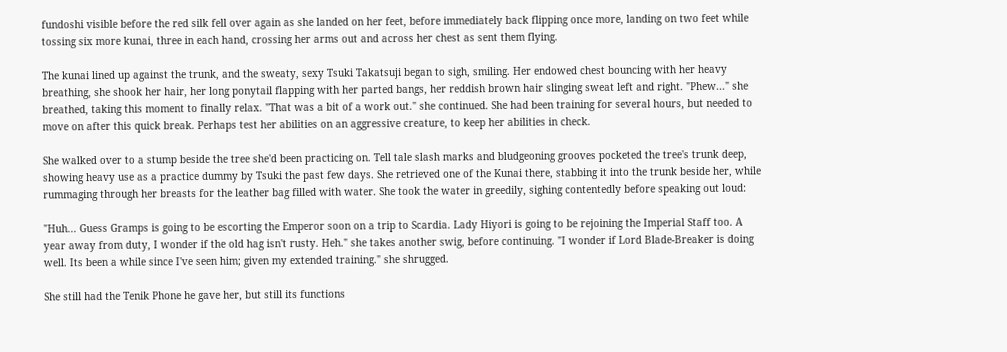fundoshi visible before the red silk fell over again as she landed on her feet, before immediately back flipping once more, landing on two feet while tossing six more kunai, three in each hand, crossing her arms out and across her chest as sent them flying.

The kunai lined up against the trunk, and the sweaty, sexy Tsuki Takatsuji began to sigh, smiling. Her endowed chest bouncing with her heavy breathing, she shook her hair, her long ponytail flapping with her parted bangs, her reddish brown hair slinging sweat left and right. "Phew..." she breathed, taking this moment to finally relax. "That was a bit of a work out." she continued. She had been training for several hours, but needed to move on after this quick break. Perhaps test her abilities on an aggressive creature, to keep her abilities in check.

She walked over to a stump beside the tree she'd been practicing on. Tell tale slash marks and bludgeoning grooves pocketed the tree's trunk deep, showing heavy use as a practice dummy by Tsuki the past few days. She retrieved one of the Kunai there, stabbing it into the trunk beside her, while rummaging through her breasts for the leather bag filled with water. She took the water in greedily, sighing contentedly before speaking out loud:

"Huh... Guess Gramps is going to be escorting the Emperor soon on a trip to Scardia. Lady Hiyori is going to be rejoining the Imperial Staff too. A year away from duty, I wonder if the old hag isn't rusty. Heh." she takes another swig, before continuing. "I wonder if Lord Blade-Breaker is doing well. Its been a while since I've seen him; given my extended training." she shrugged.

She still had the Tenik Phone he gave her, but still its functions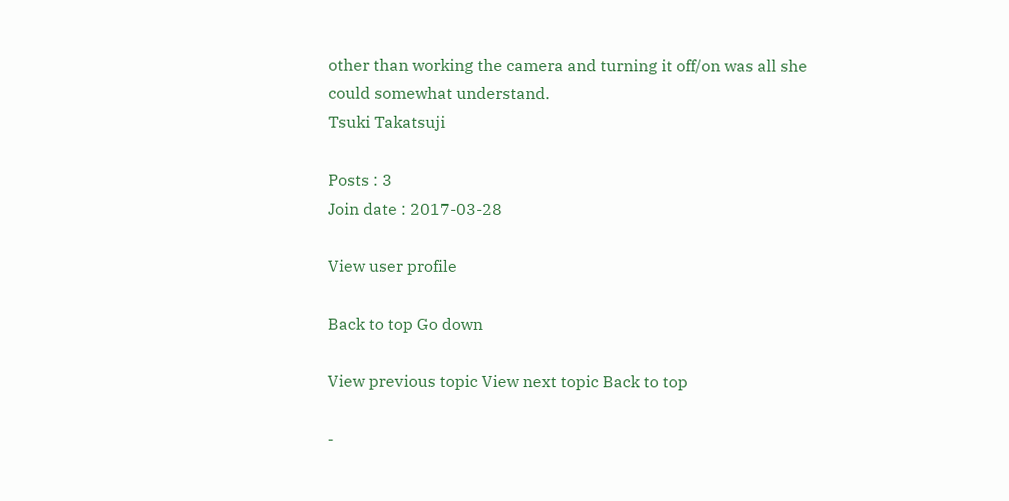other than working the camera and turning it off/on was all she could somewhat understand.
Tsuki Takatsuji

Posts : 3
Join date : 2017-03-28

View user profile

Back to top Go down

View previous topic View next topic Back to top

-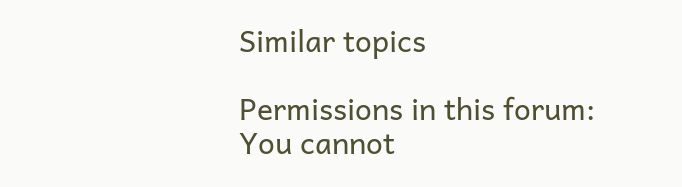Similar topics

Permissions in this forum:
You cannot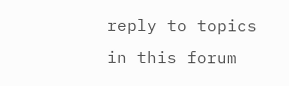reply to topics in this forum